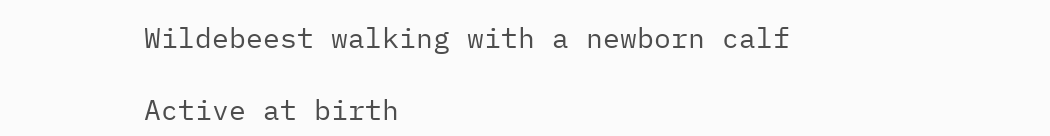Wildebeest walking with a newborn calf

Active at birth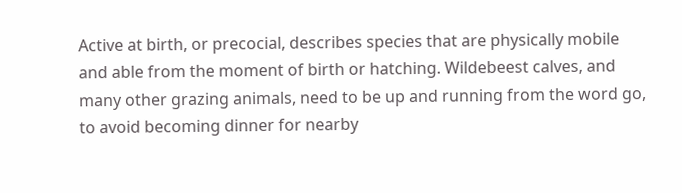Active at birth, or precocial, describes species that are physically mobile and able from the moment of birth or hatching. Wildebeest calves, and many other grazing animals, need to be up and running from the word go, to avoid becoming dinner for nearby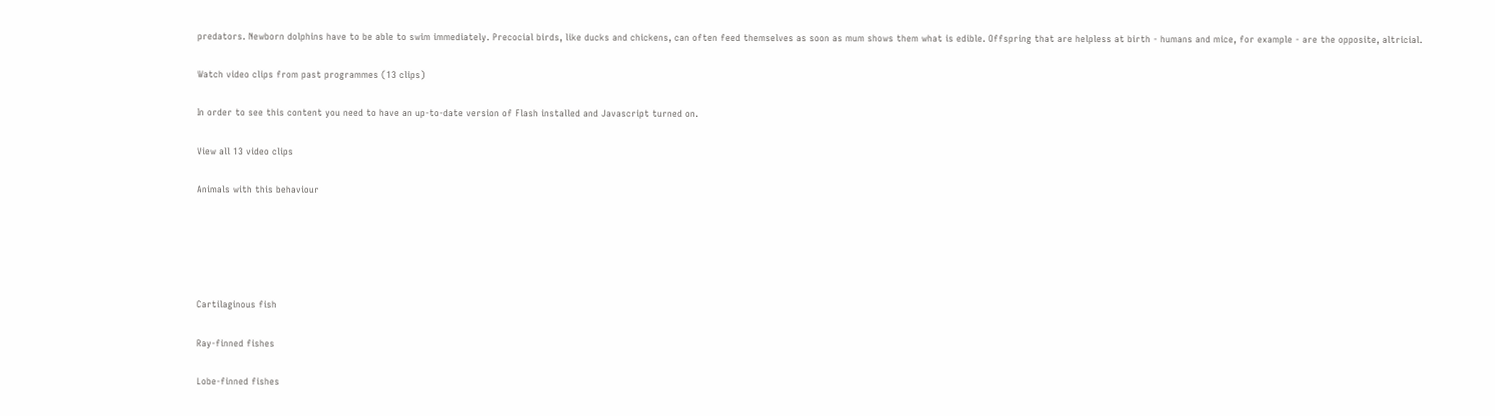predators. Newborn dolphins have to be able to swim immediately. Precocial birds, like ducks and chickens, can often feed themselves as soon as mum shows them what is edible. Offspring that are helpless at birth - humans and mice, for example - are the opposite, altricial.

Watch video clips from past programmes (13 clips)

In order to see this content you need to have an up-to-date version of Flash installed and Javascript turned on.

View all 13 video clips

Animals with this behaviour





Cartilaginous fish

Ray-finned fishes

Lobe-finned fishes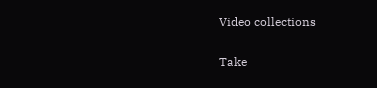Video collections

Take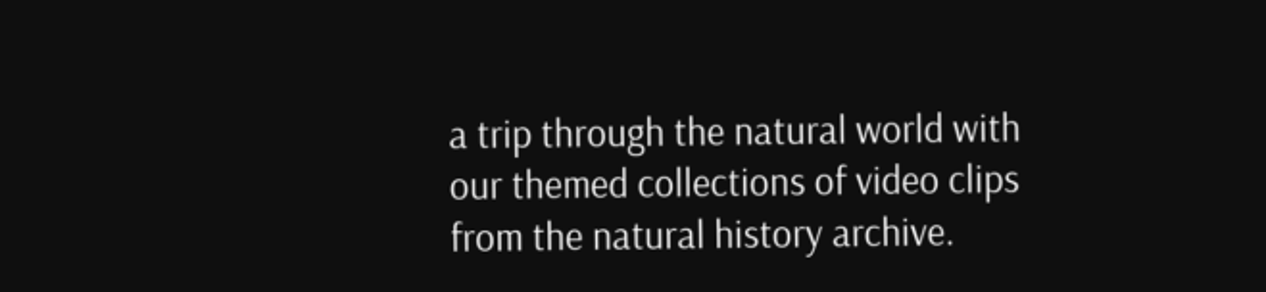a trip through the natural world with our themed collections of video clips from the natural history archive.